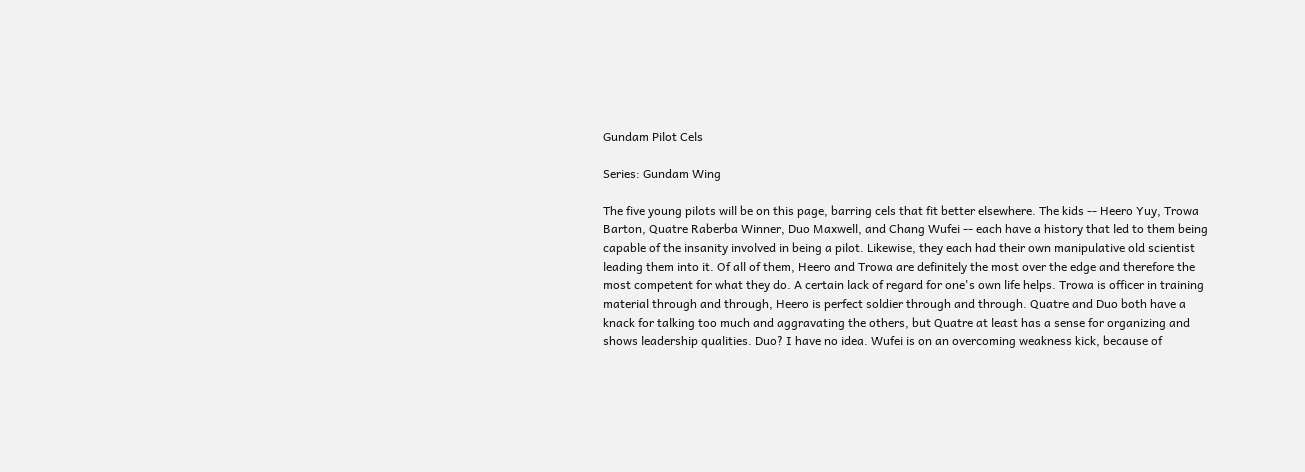Gundam Pilot Cels

Series: Gundam Wing

The five young pilots will be on this page, barring cels that fit better elsewhere. The kids -- Heero Yuy, Trowa Barton, Quatre Raberba Winner, Duo Maxwell, and Chang Wufei -- each have a history that led to them being capable of the insanity involved in being a pilot. Likewise, they each had their own manipulative old scientist leading them into it. Of all of them, Heero and Trowa are definitely the most over the edge and therefore the most competent for what they do. A certain lack of regard for one's own life helps. Trowa is officer in training material through and through, Heero is perfect soldier through and through. Quatre and Duo both have a knack for talking too much and aggravating the others, but Quatre at least has a sense for organizing and shows leadership qualities. Duo? I have no idea. Wufei is on an overcoming weakness kick, because of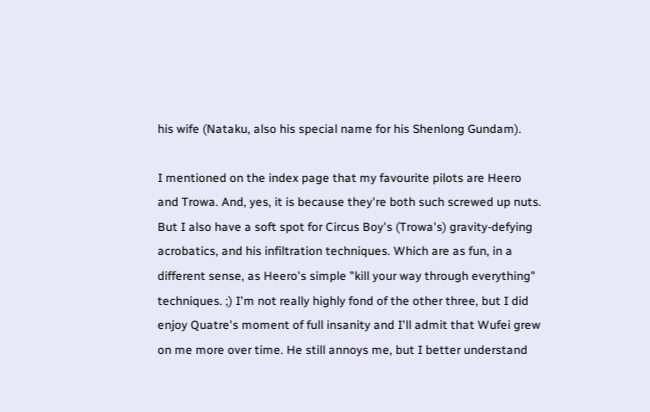his wife (Nataku, also his special name for his Shenlong Gundam).

I mentioned on the index page that my favourite pilots are Heero and Trowa. And, yes, it is because they're both such screwed up nuts. But I also have a soft spot for Circus Boy's (Trowa's) gravity-defying acrobatics, and his infiltration techniques. Which are as fun, in a different sense, as Heero's simple "kill your way through everything" techniques. ;) I'm not really highly fond of the other three, but I did enjoy Quatre's moment of full insanity and I'll admit that Wufei grew on me more over time. He still annoys me, but I better understand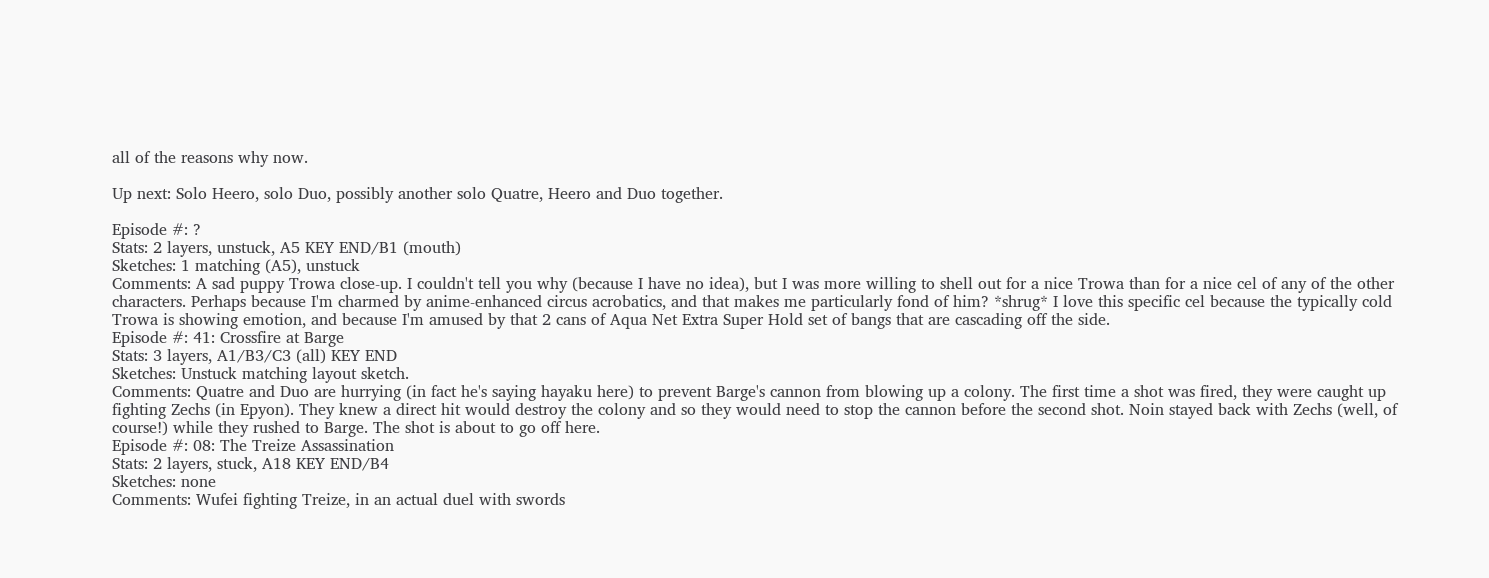all of the reasons why now.

Up next: Solo Heero, solo Duo, possibly another solo Quatre, Heero and Duo together.

Episode #: ?
Stats: 2 layers, unstuck, A5 KEY END/B1 (mouth)
Sketches: 1 matching (A5), unstuck
Comments: A sad puppy Trowa close-up. I couldn't tell you why (because I have no idea), but I was more willing to shell out for a nice Trowa than for a nice cel of any of the other characters. Perhaps because I'm charmed by anime-enhanced circus acrobatics, and that makes me particularly fond of him? *shrug* I love this specific cel because the typically cold Trowa is showing emotion, and because I'm amused by that 2 cans of Aqua Net Extra Super Hold set of bangs that are cascading off the side.
Episode #: 41: Crossfire at Barge
Stats: 3 layers, A1/B3/C3 (all) KEY END
Sketches: Unstuck matching layout sketch.
Comments: Quatre and Duo are hurrying (in fact he's saying hayaku here) to prevent Barge's cannon from blowing up a colony. The first time a shot was fired, they were caught up fighting Zechs (in Epyon). They knew a direct hit would destroy the colony and so they would need to stop the cannon before the second shot. Noin stayed back with Zechs (well, of course!) while they rushed to Barge. The shot is about to go off here.
Episode #: 08: The Treize Assassination
Stats: 2 layers, stuck, A18 KEY END/B4
Sketches: none
Comments: Wufei fighting Treize, in an actual duel with swords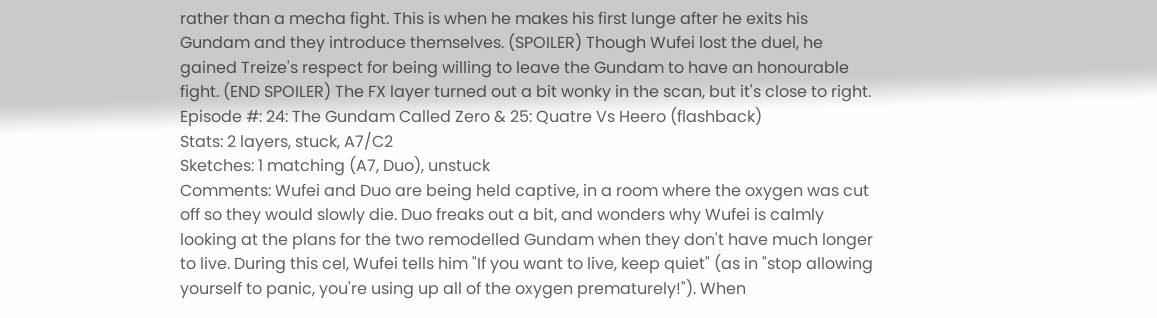rather than a mecha fight. This is when he makes his first lunge after he exits his Gundam and they introduce themselves. (SPOILER) Though Wufei lost the duel, he gained Treize's respect for being willing to leave the Gundam to have an honourable fight. (END SPOILER) The FX layer turned out a bit wonky in the scan, but it's close to right.
Episode #: 24: The Gundam Called Zero & 25: Quatre Vs Heero (flashback)
Stats: 2 layers, stuck, A7/C2
Sketches: 1 matching (A7, Duo), unstuck
Comments: Wufei and Duo are being held captive, in a room where the oxygen was cut off so they would slowly die. Duo freaks out a bit, and wonders why Wufei is calmly looking at the plans for the two remodelled Gundam when they don't have much longer to live. During this cel, Wufei tells him "If you want to live, keep quiet" (as in "stop allowing yourself to panic, you're using up all of the oxygen prematurely!"). When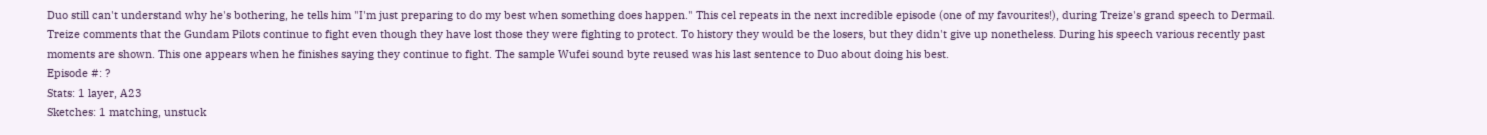Duo still can't understand why he's bothering, he tells him "I'm just preparing to do my best when something does happen." This cel repeats in the next incredible episode (one of my favourites!), during Treize's grand speech to Dermail. Treize comments that the Gundam Pilots continue to fight even though they have lost those they were fighting to protect. To history they would be the losers, but they didn't give up nonetheless. During his speech various recently past moments are shown. This one appears when he finishes saying they continue to fight. The sample Wufei sound byte reused was his last sentence to Duo about doing his best.
Episode #: ?
Stats: 1 layer, A23
Sketches: 1 matching, unstuck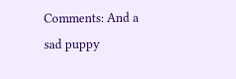Comments: And a sad puppy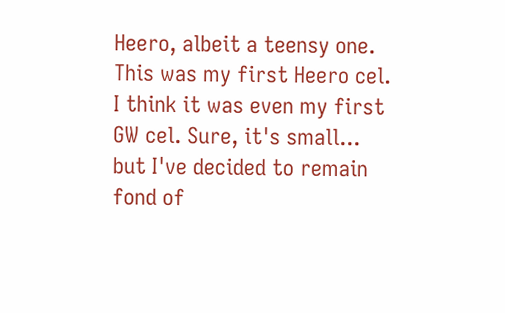Heero, albeit a teensy one. This was my first Heero cel. I think it was even my first GW cel. Sure, it's small... but I've decided to remain fond of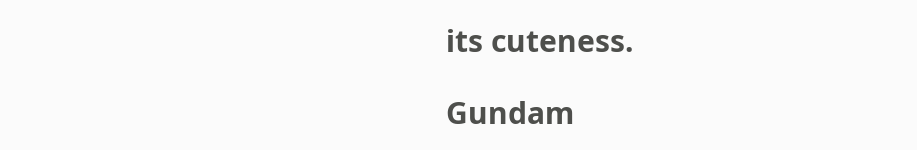its cuteness.

Gundam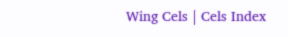Wing Cels | Cels Index